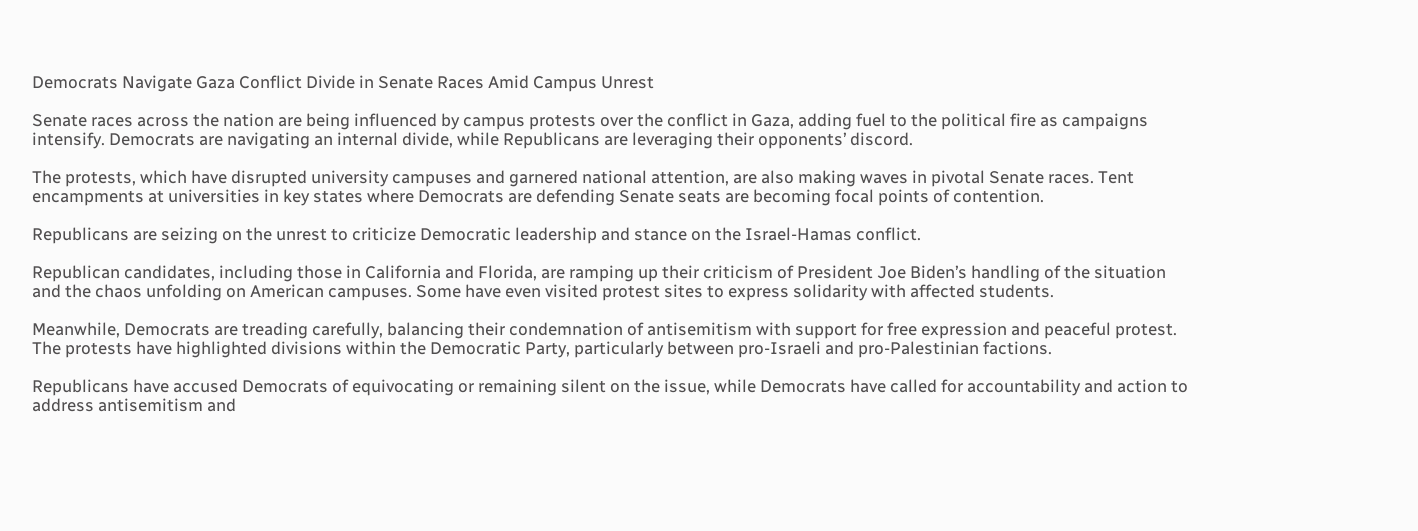Democrats Navigate Gaza Conflict Divide in Senate Races Amid Campus Unrest

Senate races across the nation are being influenced by campus protests over the conflict in Gaza, adding fuel to the political fire as campaigns intensify. Democrats are navigating an internal divide, while Republicans are leveraging their opponents’ discord.

The protests, which have disrupted university campuses and garnered national attention, are also making waves in pivotal Senate races. Tent encampments at universities in key states where Democrats are defending Senate seats are becoming focal points of contention.

Republicans are seizing on the unrest to criticize Democratic leadership and stance on the Israel-Hamas conflict.

Republican candidates, including those in California and Florida, are ramping up their criticism of President Joe Biden’s handling of the situation and the chaos unfolding on American campuses. Some have even visited protest sites to express solidarity with affected students.

Meanwhile, Democrats are treading carefully, balancing their condemnation of antisemitism with support for free expression and peaceful protest. The protests have highlighted divisions within the Democratic Party, particularly between pro-Israeli and pro-Palestinian factions.

Republicans have accused Democrats of equivocating or remaining silent on the issue, while Democrats have called for accountability and action to address antisemitism and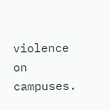violence on campuses.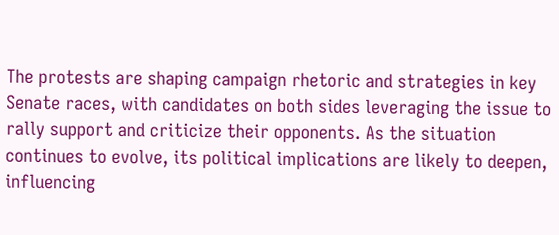The protests are shaping campaign rhetoric and strategies in key Senate races, with candidates on both sides leveraging the issue to rally support and criticize their opponents. As the situation continues to evolve, its political implications are likely to deepen, influencing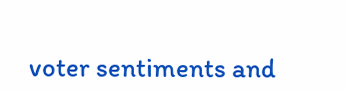voter sentiments and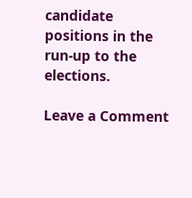candidate positions in the run-up to the elections.

Leave a Comment